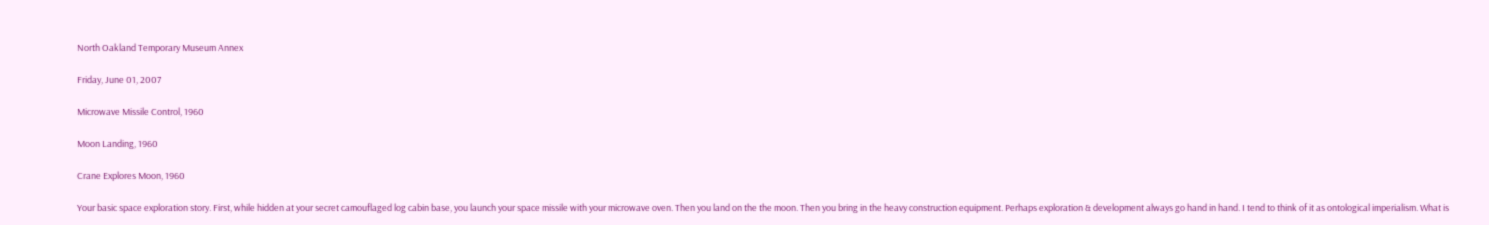North Oakland Temporary Museum Annex

Friday, June 01, 2007

Microwave Missile Control, 1960

Moon Landing, 1960

Crane Explores Moon, 1960

Your basic space exploration story. First, while hidden at your secret camouflaged log cabin base, you launch your space missile with your microwave oven. Then you land on the the moon. Then you bring in the heavy construction equipment. Perhaps exploration & development always go hand in hand. I tend to think of it as ontological imperialism. What is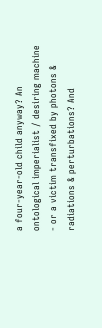a four-year-old child anyway? An ontological imperialist / desiring machine - or a victim transfixed by photons & radiations & perturbations? And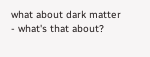what about dark matter - what's that about?